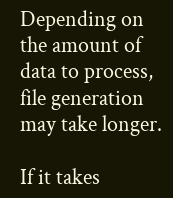Depending on the amount of data to process, file generation may take longer.

If it takes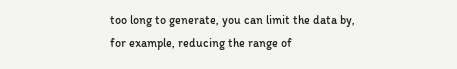too long to generate, you can limit the data by, for example, reducing the range of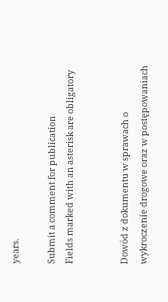years.

Submit a comment for publication
Fields marked with an asterisk are obligatory


Dowód z dokumentu w sprawach o wykroczenie drogowe oraz w postępowaniach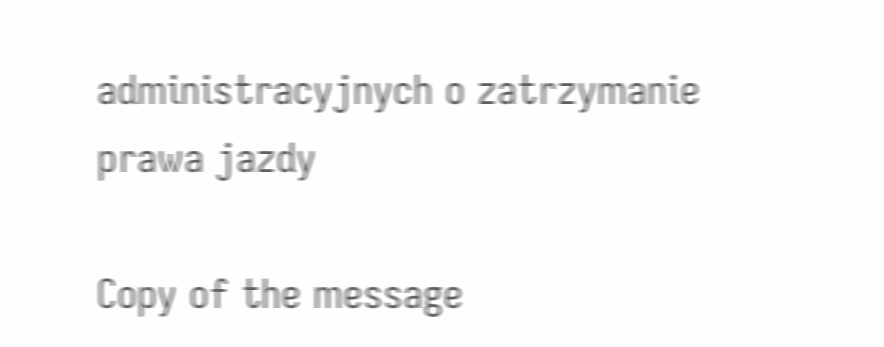administracyjnych o zatrzymanie prawa jazdy

Copy of the message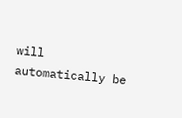will automatically be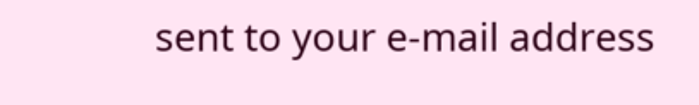sent to your e-mail address